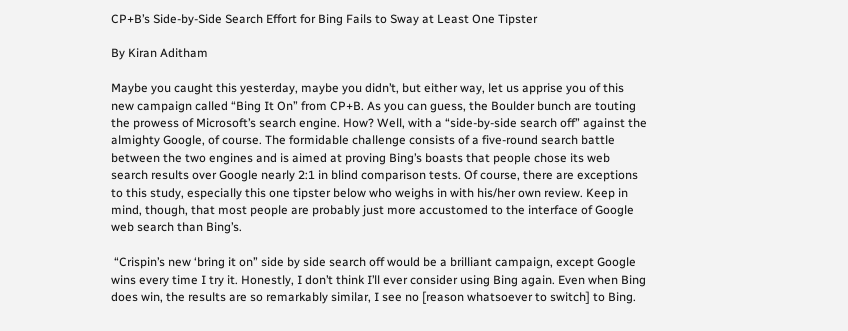CP+B’s Side-by-Side Search Effort for Bing Fails to Sway at Least One Tipster

By Kiran Aditham

Maybe you caught this yesterday, maybe you didn’t, but either way, let us apprise you of this new campaign called “Bing It On” from CP+B. As you can guess, the Boulder bunch are touting the prowess of Microsoft’s search engine. How? Well, with a “side-by-side search off” against the almighty Google, of course. The formidable challenge consists of a five-round search battle between the two engines and is aimed at proving Bing’s boasts that people chose its web search results over Google nearly 2:1 in blind comparison tests. Of course, there are exceptions to this study, especially this one tipster below who weighs in with his/her own review. Keep in mind, though, that most people are probably just more accustomed to the interface of Google web search than Bing’s.

 “Crispin’s new ‘bring it on” side by side search off would be a brilliant campaign, except Google wins every time I try it. Honestly, I don’t think I’ll ever consider using Bing again. Even when Bing does win, the results are so remarkably similar, I see no [reason whatsoever to switch] to Bing.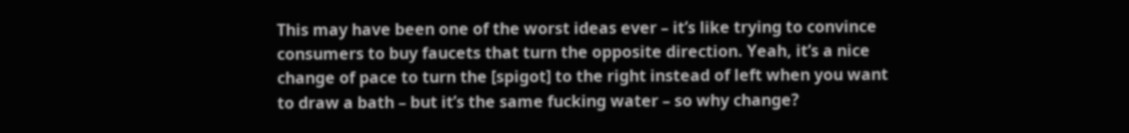This may have been one of the worst ideas ever – it’s like trying to convince consumers to buy faucets that turn the opposite direction. Yeah, it’s a nice change of pace to turn the [spigot] to the right instead of left when you want to draw a bath – but it’s the same fucking water – so why change?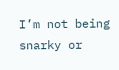I’m not being snarky or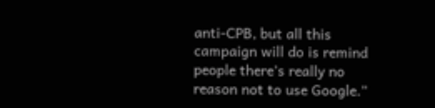anti-CPB, but all this campaign will do is remind people there’s really no reason not to use Google.”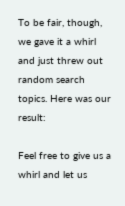To be fair, though, we gave it a whirl and just threw out random search topics. Here was our result:

Feel free to give us a whirl and let us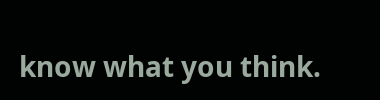know what you think.